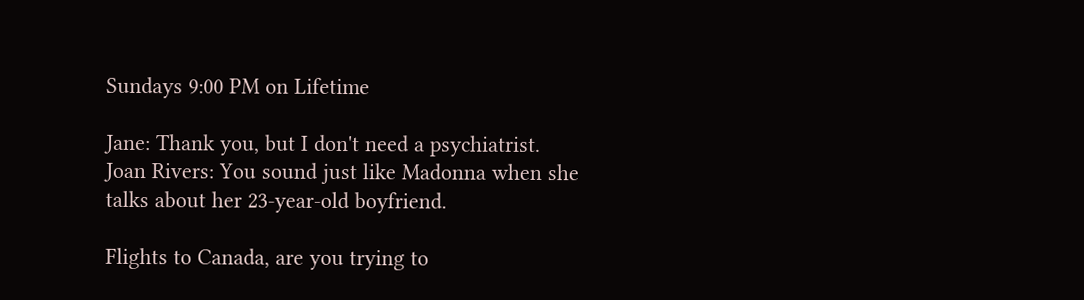Sundays 9:00 PM on Lifetime

Jane: Thank you, but I don't need a psychiatrist.
Joan Rivers: You sound just like Madonna when she talks about her 23-year-old boyfriend.

Flights to Canada, are you trying to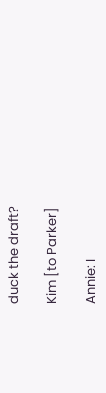duck the draft?

Kim [to Parker]

Annie: I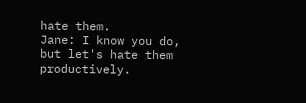hate them.
Jane: I know you do, but let's hate them productively.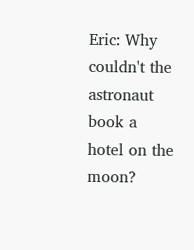Eric: Why couldn't the astronaut book a hotel on the moon?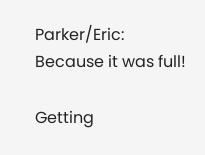Parker/Eric: Because it was full!

Getting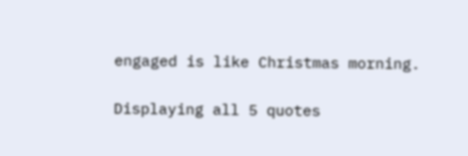engaged is like Christmas morning.

Displaying all 5 quotes